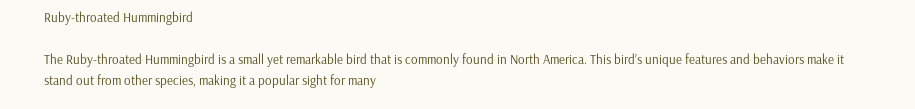Ruby-throated Hummingbird

The Ruby-throated Hummingbird is a small yet remarkable bird that is commonly found in North America. This bird’s unique features and behaviors make it stand out from other species, making it a popular sight for many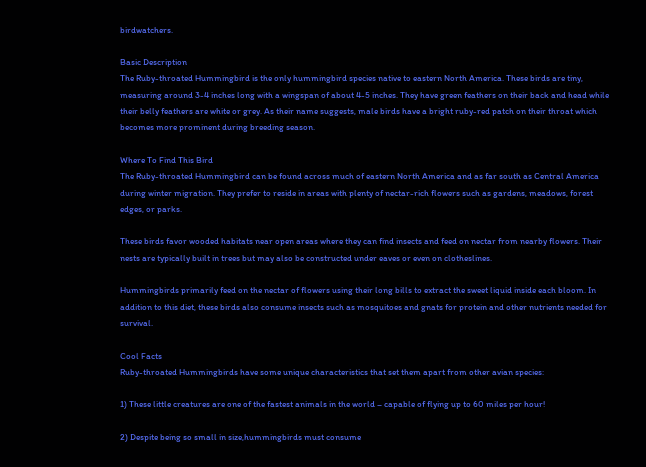birdwatchers.

Basic Description
The Ruby-throated Hummingbird is the only hummingbird species native to eastern North America. These birds are tiny, measuring around 3-4 inches long with a wingspan of about 4-5 inches. They have green feathers on their back and head while their belly feathers are white or grey. As their name suggests, male birds have a bright ruby-red patch on their throat which becomes more prominent during breeding season.

Where To Find This Bird
The Ruby-throated Hummingbird can be found across much of eastern North America and as far south as Central America during winter migration. They prefer to reside in areas with plenty of nectar-rich flowers such as gardens, meadows, forest edges, or parks.

These birds favor wooded habitats near open areas where they can find insects and feed on nectar from nearby flowers. Their nests are typically built in trees but may also be constructed under eaves or even on clotheslines.

Hummingbirds primarily feed on the nectar of flowers using their long bills to extract the sweet liquid inside each bloom. In addition to this diet, these birds also consume insects such as mosquitoes and gnats for protein and other nutrients needed for survival.

Cool Facts
Ruby-throated Hummingbirds have some unique characteristics that set them apart from other avian species:

1) These little creatures are one of the fastest animals in the world – capable of flying up to 60 miles per hour!

2) Despite being so small in size,hummingbirds must consume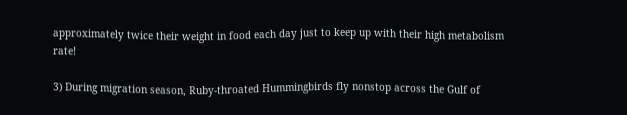approximately twice their weight in food each day just to keep up with their high metabolism rate!

3) During migration season, Ruby-throated Hummingbirds fly nonstop across the Gulf of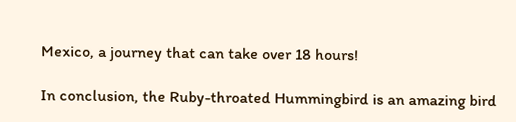Mexico, a journey that can take over 18 hours!

In conclusion, the Ruby-throated Hummingbird is an amazing bird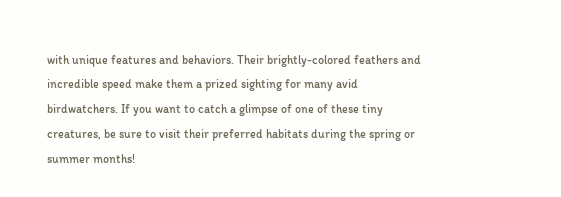with unique features and behaviors. Their brightly-colored feathers and incredible speed make them a prized sighting for many avid birdwatchers. If you want to catch a glimpse of one of these tiny creatures, be sure to visit their preferred habitats during the spring or summer months!